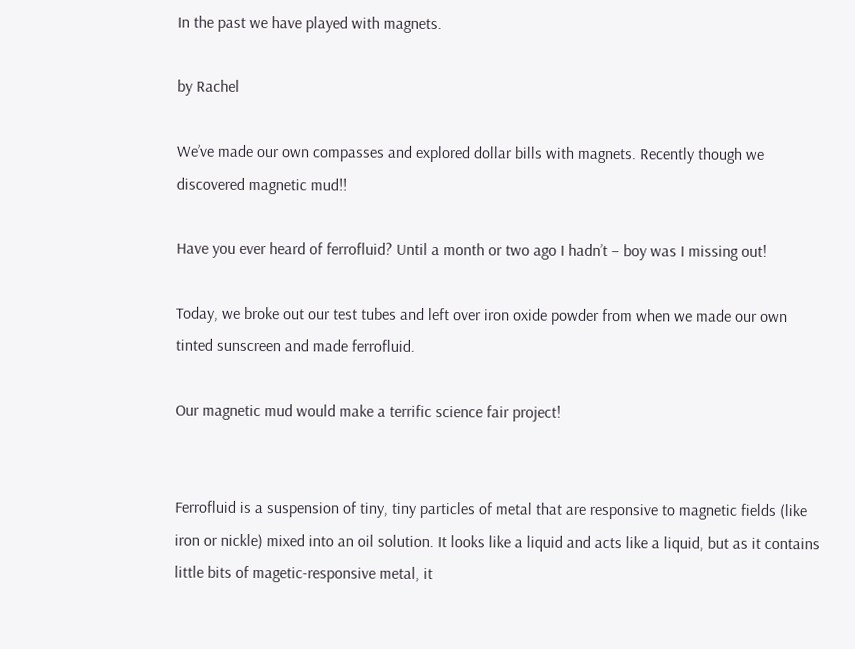In the past we have played with magnets.

by Rachel

We’ve made our own compasses and explored dollar bills with magnets. Recently though we discovered magnetic mud!!

Have you ever heard of ferrofluid? Until a month or two ago I hadn’t – boy was I missing out!

Today, we broke out our test tubes and left over iron oxide powder from when we made our own tinted sunscreen and made ferrofluid.

Our magnetic mud would make a terrific science fair project!


Ferrofluid is a suspension of tiny, tiny particles of metal that are responsive to magnetic fields (like iron or nickle) mixed into an oil solution. It looks like a liquid and acts like a liquid, but as it contains little bits of magetic-responsive metal, it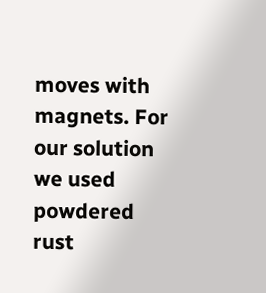moves with magnets. For our solution we used powdered rust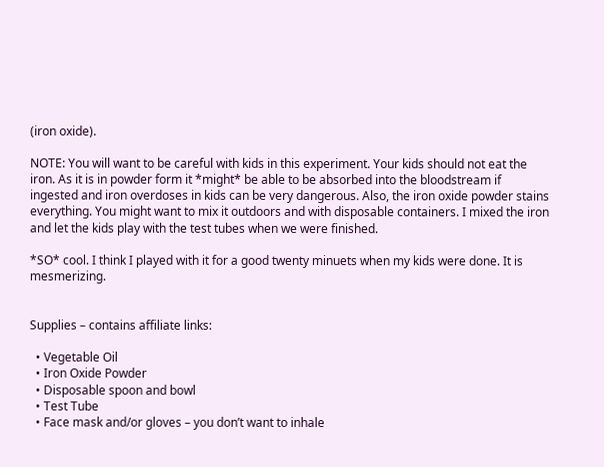(iron oxide).

NOTE: You will want to be careful with kids in this experiment. Your kids should not eat the iron. As it is in powder form it *might* be able to be absorbed into the bloodstream if ingested and iron overdoses in kids can be very dangerous. Also, the iron oxide powder stains everything. You might want to mix it outdoors and with disposable containers. I mixed the iron and let the kids play with the test tubes when we were finished.

*SO* cool. I think I played with it for a good twenty minuets when my kids were done. It is mesmerizing.


Supplies – contains affiliate links:

  • Vegetable Oil
  • Iron Oxide Powder
  • Disposable spoon and bowl
  • Test Tube
  • Face mask and/or gloves – you don’t want to inhale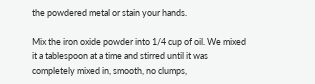the powdered metal or stain your hands.

Mix the iron oxide powder into 1/4 cup of oil. We mixed it a tablespoon at a time and stirred until it was completely mixed in, smooth, no clumps,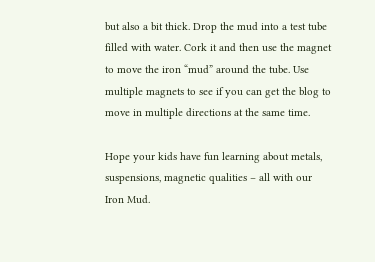but also a bit thick. Drop the mud into a test tube filled with water. Cork it and then use the magnet to move the iron “mud” around the tube. Use multiple magnets to see if you can get the blog to move in multiple directions at the same time.

Hope your kids have fun learning about metals, suspensions, magnetic qualities – all with our Iron Mud.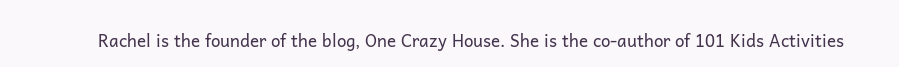Rachel is the founder of the blog, One Crazy House. She is the co-author of 101 Kids Activities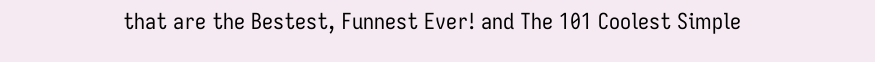that are the Bestest, Funnest Ever! and The 101 Coolest Simple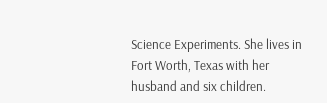Science Experiments. She lives in Fort Worth, Texas with her husband and six children.